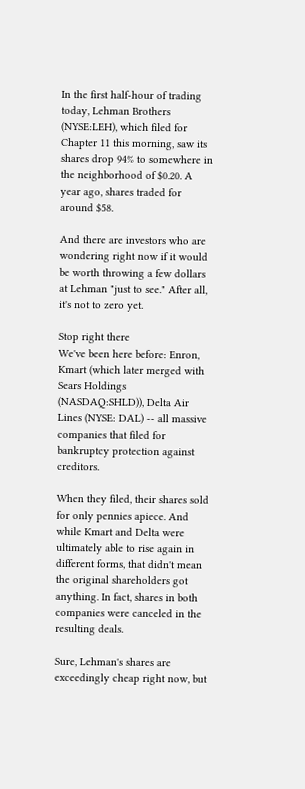In the first half-hour of trading today, Lehman Brothers (NYSE:LEH), which filed for Chapter 11 this morning, saw its shares drop 94% to somewhere in the neighborhood of $0.20. A year ago, shares traded for around $58.

And there are investors who are wondering right now if it would be worth throwing a few dollars at Lehman "just to see." After all, it's not to zero yet.

Stop right there
We've been here before: Enron, Kmart (which later merged with Sears Holdings (NASDAQ:SHLD)), Delta Air Lines (NYSE: DAL) -- all massive companies that filed for bankruptcy protection against creditors.

When they filed, their shares sold for only pennies apiece. And while Kmart and Delta were ultimately able to rise again in different forms, that didn't mean the original shareholders got anything. In fact, shares in both companies were canceled in the resulting deals.

Sure, Lehman's shares are exceedingly cheap right now, but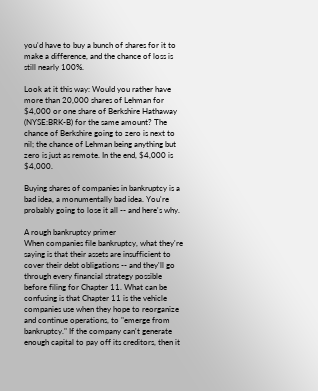you'd have to buy a bunch of shares for it to make a difference, and the chance of loss is still nearly 100%.

Look at it this way: Would you rather have more than 20,000 shares of Lehman for $4,000 or one share of Berkshire Hathaway (NYSE:BRK-B) for the same amount? The chance of Berkshire going to zero is next to nil; the chance of Lehman being anything but zero is just as remote. In the end, $4,000 is $4,000.

Buying shares of companies in bankruptcy is a bad idea, a monumentally bad idea. You're probably going to lose it all -- and here's why.

A rough bankruptcy primer
When companies file bankruptcy, what they're saying is that their assets are insufficient to cover their debt obligations -- and they'll go through every financial strategy possible before filing for Chapter 11. What can be confusing is that Chapter 11 is the vehicle companies use when they hope to reorganize and continue operations, to "emerge from bankruptcy." If the company can't generate enough capital to pay off its creditors, then it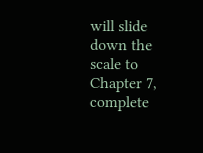will slide down the scale to Chapter 7, complete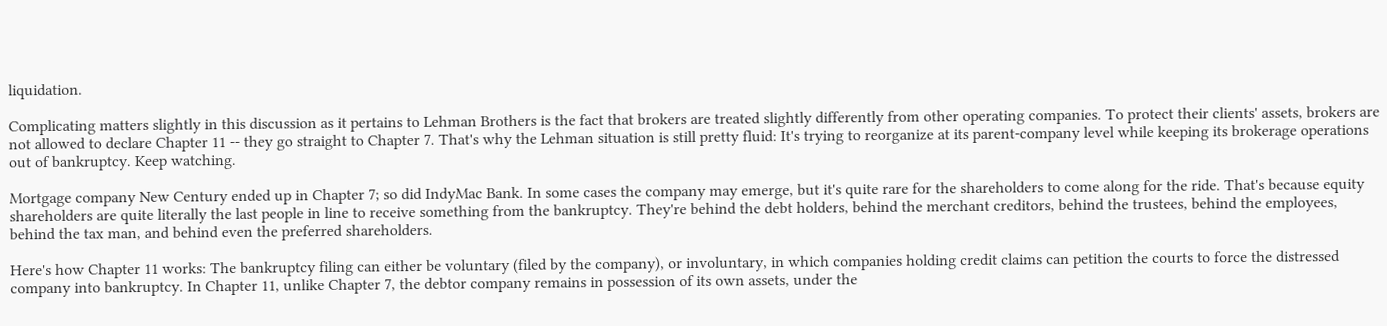liquidation.

Complicating matters slightly in this discussion as it pertains to Lehman Brothers is the fact that brokers are treated slightly differently from other operating companies. To protect their clients' assets, brokers are not allowed to declare Chapter 11 -- they go straight to Chapter 7. That's why the Lehman situation is still pretty fluid: It's trying to reorganize at its parent-company level while keeping its brokerage operations out of bankruptcy. Keep watching.

Mortgage company New Century ended up in Chapter 7; so did IndyMac Bank. In some cases the company may emerge, but it's quite rare for the shareholders to come along for the ride. That's because equity shareholders are quite literally the last people in line to receive something from the bankruptcy. They're behind the debt holders, behind the merchant creditors, behind the trustees, behind the employees, behind the tax man, and behind even the preferred shareholders.

Here's how Chapter 11 works: The bankruptcy filing can either be voluntary (filed by the company), or involuntary, in which companies holding credit claims can petition the courts to force the distressed company into bankruptcy. In Chapter 11, unlike Chapter 7, the debtor company remains in possession of its own assets, under the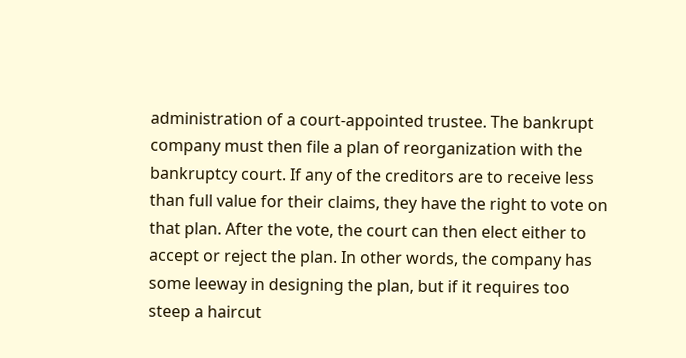administration of a court-appointed trustee. The bankrupt company must then file a plan of reorganization with the bankruptcy court. If any of the creditors are to receive less than full value for their claims, they have the right to vote on that plan. After the vote, the court can then elect either to accept or reject the plan. In other words, the company has some leeway in designing the plan, but if it requires too steep a haircut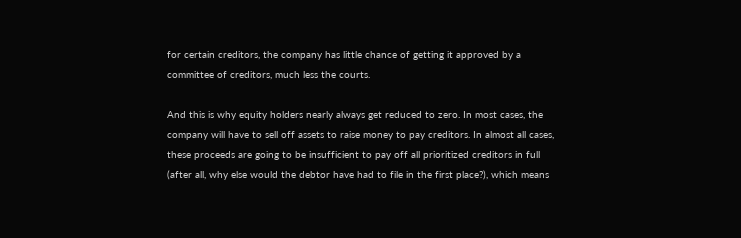for certain creditors, the company has little chance of getting it approved by a committee of creditors, much less the courts.

And this is why equity holders nearly always get reduced to zero. In most cases, the company will have to sell off assets to raise money to pay creditors. In almost all cases, these proceeds are going to be insufficient to pay off all prioritized creditors in full (after all, why else would the debtor have had to file in the first place?), which means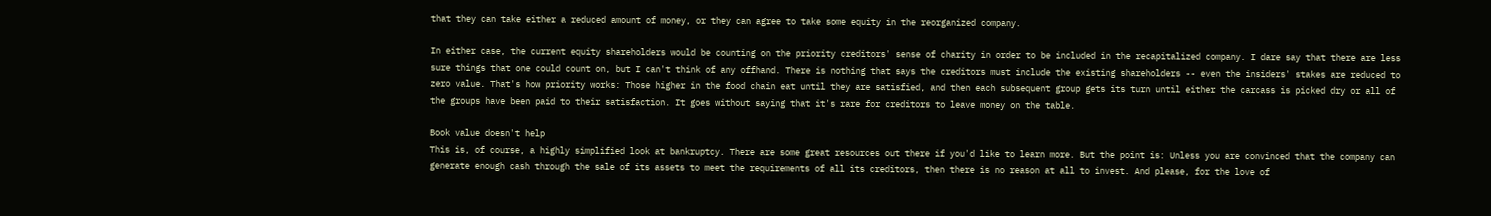that they can take either a reduced amount of money, or they can agree to take some equity in the reorganized company.

In either case, the current equity shareholders would be counting on the priority creditors' sense of charity in order to be included in the recapitalized company. I dare say that there are less sure things that one could count on, but I can't think of any offhand. There is nothing that says the creditors must include the existing shareholders -- even the insiders' stakes are reduced to zero value. That's how priority works: Those higher in the food chain eat until they are satisfied, and then each subsequent group gets its turn until either the carcass is picked dry or all of the groups have been paid to their satisfaction. It goes without saying that it's rare for creditors to leave money on the table.

Book value doesn't help
This is, of course, a highly simplified look at bankruptcy. There are some great resources out there if you'd like to learn more. But the point is: Unless you are convinced that the company can generate enough cash through the sale of its assets to meet the requirements of all its creditors, then there is no reason at all to invest. And please, for the love of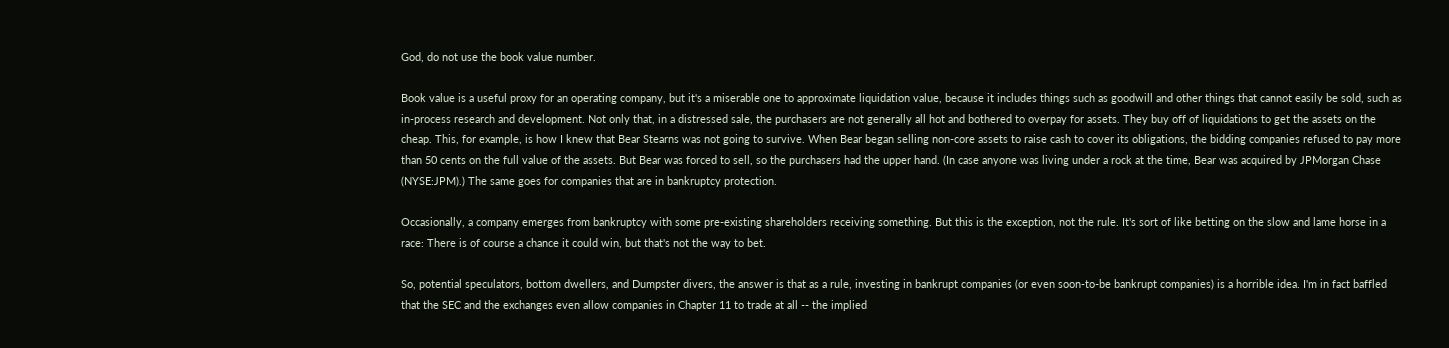God, do not use the book value number.

Book value is a useful proxy for an operating company, but it's a miserable one to approximate liquidation value, because it includes things such as goodwill and other things that cannot easily be sold, such as in-process research and development. Not only that, in a distressed sale, the purchasers are not generally all hot and bothered to overpay for assets. They buy off of liquidations to get the assets on the cheap. This, for example, is how I knew that Bear Stearns was not going to survive. When Bear began selling non-core assets to raise cash to cover its obligations, the bidding companies refused to pay more than 50 cents on the full value of the assets. But Bear was forced to sell, so the purchasers had the upper hand. (In case anyone was living under a rock at the time, Bear was acquired by JPMorgan Chase (NYSE:JPM).) The same goes for companies that are in bankruptcy protection.

Occasionally, a company emerges from bankruptcy with some pre-existing shareholders receiving something. But this is the exception, not the rule. It's sort of like betting on the slow and lame horse in a race: There is of course a chance it could win, but that's not the way to bet.

So, potential speculators, bottom dwellers, and Dumpster divers, the answer is that as a rule, investing in bankrupt companies (or even soon-to-be bankrupt companies) is a horrible idea. I'm in fact baffled that the SEC and the exchanges even allow companies in Chapter 11 to trade at all -- the implied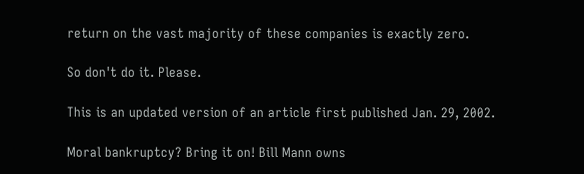return on the vast majority of these companies is exactly zero.

So don't do it. Please.

This is an updated version of an article first published Jan. 29, 2002.

Moral bankruptcy? Bring it on! Bill Mann owns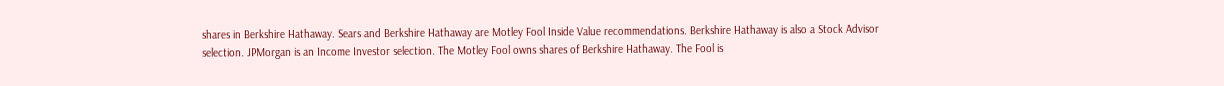shares in Berkshire Hathaway. Sears and Berkshire Hathaway are Motley Fool Inside Value recommendations. Berkshire Hathaway is also a Stock Advisor selection. JPMorgan is an Income Investor selection. The Motley Fool owns shares of Berkshire Hathaway. The Fool is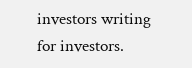investors writing for investors.